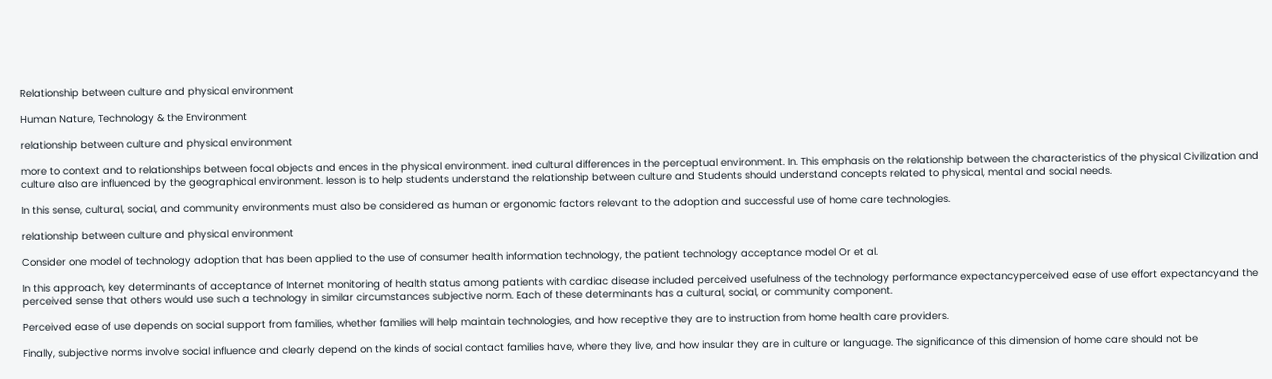Relationship between culture and physical environment

Human Nature, Technology & the Environment

relationship between culture and physical environment

more to context and to relationships between focal objects and ences in the physical environment. ined cultural differences in the perceptual environment. In. This emphasis on the relationship between the characteristics of the physical Civilization and culture also are influenced by the geographical environment. lesson is to help students understand the relationship between culture and Students should understand concepts related to physical, mental and social needs.

In this sense, cultural, social, and community environments must also be considered as human or ergonomic factors relevant to the adoption and successful use of home care technologies.

relationship between culture and physical environment

Consider one model of technology adoption that has been applied to the use of consumer health information technology, the patient technology acceptance model Or et al.

In this approach, key determinants of acceptance of Internet monitoring of health status among patients with cardiac disease included perceived usefulness of the technology performance expectancyperceived ease of use effort expectancyand the perceived sense that others would use such a technology in similar circumstances subjective norm. Each of these determinants has a cultural, social, or community component.

Perceived ease of use depends on social support from families, whether families will help maintain technologies, and how receptive they are to instruction from home health care providers.

Finally, subjective norms involve social influence and clearly depend on the kinds of social contact families have, where they live, and how insular they are in culture or language. The significance of this dimension of home care should not be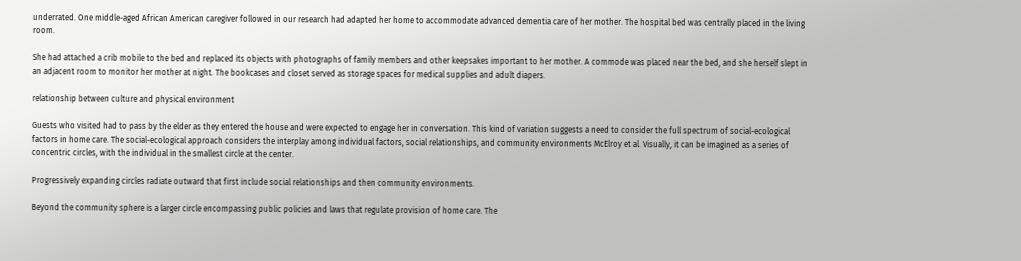underrated. One middle-aged African American caregiver followed in our research had adapted her home to accommodate advanced dementia care of her mother. The hospital bed was centrally placed in the living room.

She had attached a crib mobile to the bed and replaced its objects with photographs of family members and other keepsakes important to her mother. A commode was placed near the bed, and she herself slept in an adjacent room to monitor her mother at night. The bookcases and closet served as storage spaces for medical supplies and adult diapers.

relationship between culture and physical environment

Guests who visited had to pass by the elder as they entered the house and were expected to engage her in conversation. This kind of variation suggests a need to consider the full spectrum of social-ecological factors in home care. The social-ecological approach considers the interplay among individual factors, social relationships, and community environments McElroy et al. Visually, it can be imagined as a series of concentric circles, with the individual in the smallest circle at the center.

Progressively expanding circles radiate outward that first include social relationships and then community environments.

Beyond the community sphere is a larger circle encompassing public policies and laws that regulate provision of home care. The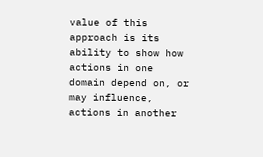value of this approach is its ability to show how actions in one domain depend on, or may influence, actions in another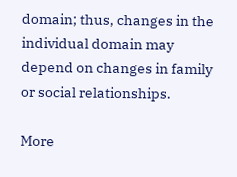domain; thus, changes in the individual domain may depend on changes in family or social relationships.

More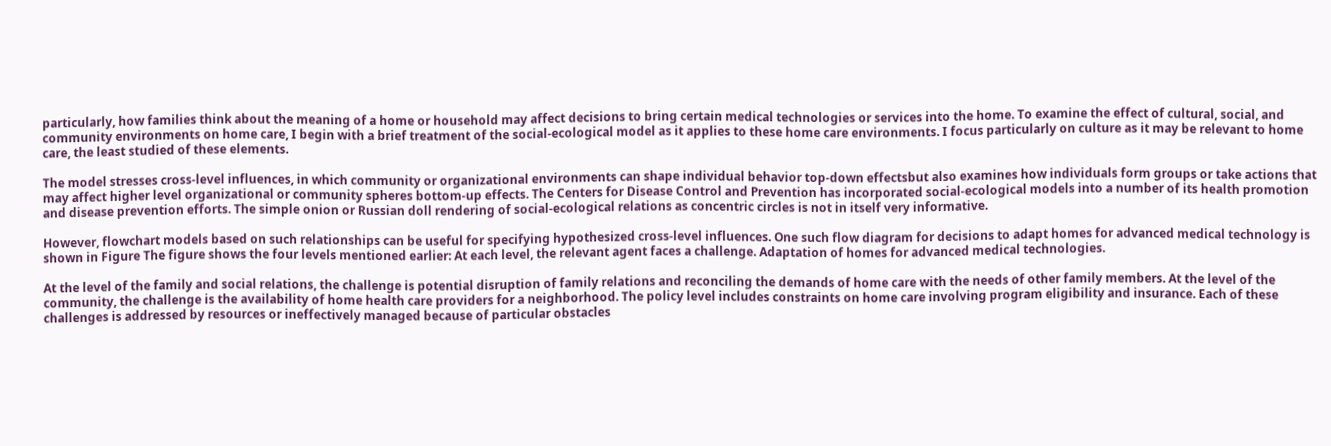particularly, how families think about the meaning of a home or household may affect decisions to bring certain medical technologies or services into the home. To examine the effect of cultural, social, and community environments on home care, I begin with a brief treatment of the social-ecological model as it applies to these home care environments. I focus particularly on culture as it may be relevant to home care, the least studied of these elements.

The model stresses cross-level influences, in which community or organizational environments can shape individual behavior top-down effectsbut also examines how individuals form groups or take actions that may affect higher level organizational or community spheres bottom-up effects. The Centers for Disease Control and Prevention has incorporated social-ecological models into a number of its health promotion and disease prevention efforts. The simple onion or Russian doll rendering of social-ecological relations as concentric circles is not in itself very informative.

However, flowchart models based on such relationships can be useful for specifying hypothesized cross-level influences. One such flow diagram for decisions to adapt homes for advanced medical technology is shown in Figure The figure shows the four levels mentioned earlier: At each level, the relevant agent faces a challenge. Adaptation of homes for advanced medical technologies.

At the level of the family and social relations, the challenge is potential disruption of family relations and reconciling the demands of home care with the needs of other family members. At the level of the community, the challenge is the availability of home health care providers for a neighborhood. The policy level includes constraints on home care involving program eligibility and insurance. Each of these challenges is addressed by resources or ineffectively managed because of particular obstacles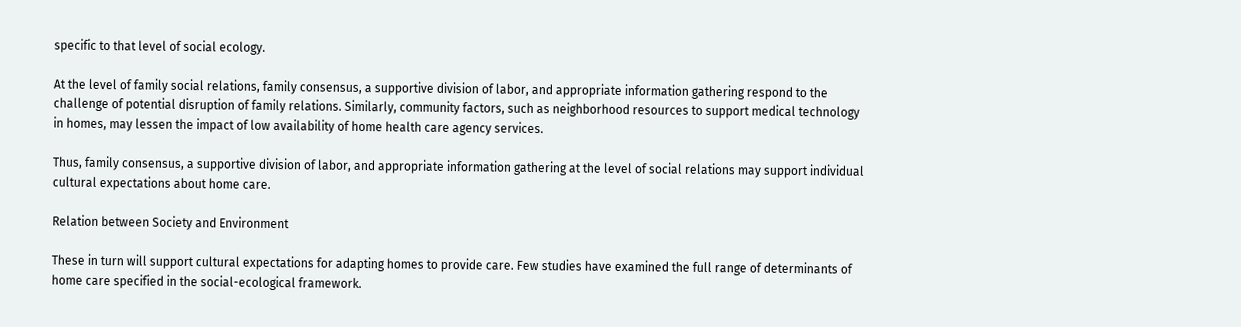specific to that level of social ecology.

At the level of family social relations, family consensus, a supportive division of labor, and appropriate information gathering respond to the challenge of potential disruption of family relations. Similarly, community factors, such as neighborhood resources to support medical technology in homes, may lessen the impact of low availability of home health care agency services.

Thus, family consensus, a supportive division of labor, and appropriate information gathering at the level of social relations may support individual cultural expectations about home care.

Relation between Society and Environment

These in turn will support cultural expectations for adapting homes to provide care. Few studies have examined the full range of determinants of home care specified in the social-ecological framework.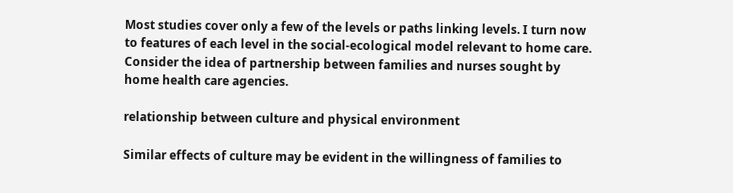Most studies cover only a few of the levels or paths linking levels. I turn now to features of each level in the social-ecological model relevant to home care. Consider the idea of partnership between families and nurses sought by home health care agencies.

relationship between culture and physical environment

Similar effects of culture may be evident in the willingness of families to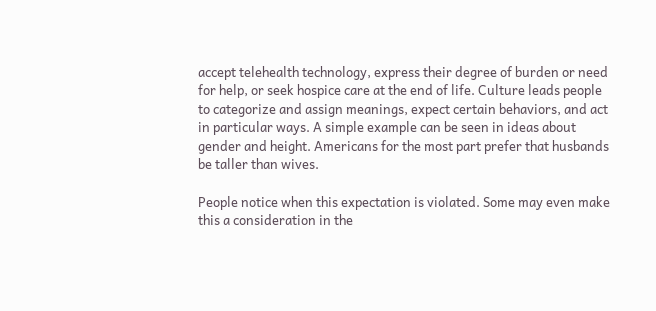accept telehealth technology, express their degree of burden or need for help, or seek hospice care at the end of life. Culture leads people to categorize and assign meanings, expect certain behaviors, and act in particular ways. A simple example can be seen in ideas about gender and height. Americans for the most part prefer that husbands be taller than wives.

People notice when this expectation is violated. Some may even make this a consideration in the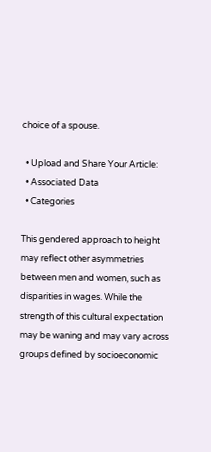choice of a spouse.

  • Upload and Share Your Article:
  • Associated Data
  • Categories

This gendered approach to height may reflect other asymmetries between men and women, such as disparities in wages. While the strength of this cultural expectation may be waning and may vary across groups defined by socioeconomic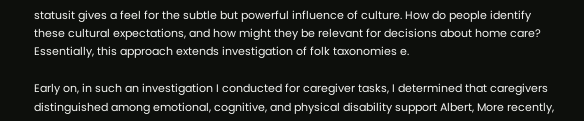statusit gives a feel for the subtle but powerful influence of culture. How do people identify these cultural expectations, and how might they be relevant for decisions about home care? Essentially, this approach extends investigation of folk taxonomies e.

Early on, in such an investigation I conducted for caregiver tasks, I determined that caregivers distinguished among emotional, cognitive, and physical disability support Albert, More recently,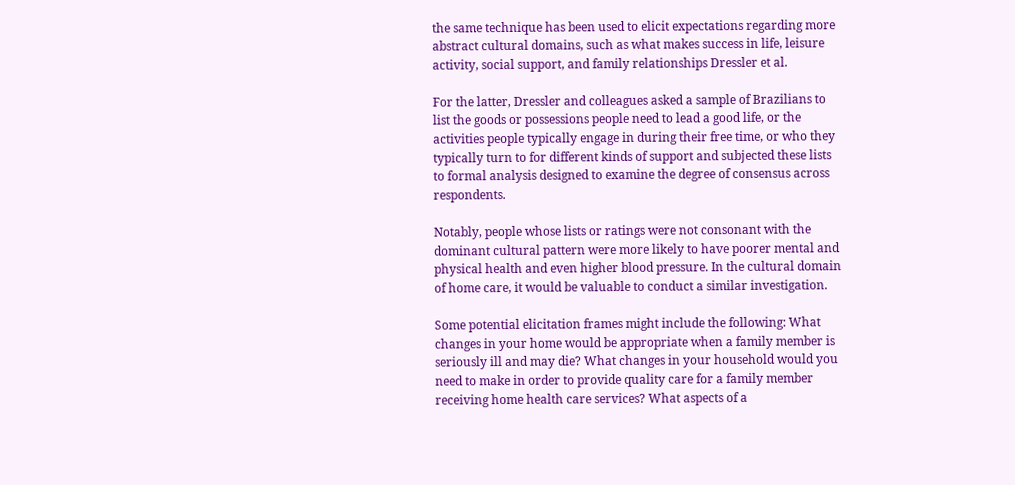the same technique has been used to elicit expectations regarding more abstract cultural domains, such as what makes success in life, leisure activity, social support, and family relationships Dressler et al.

For the latter, Dressler and colleagues asked a sample of Brazilians to list the goods or possessions people need to lead a good life, or the activities people typically engage in during their free time, or who they typically turn to for different kinds of support and subjected these lists to formal analysis designed to examine the degree of consensus across respondents.

Notably, people whose lists or ratings were not consonant with the dominant cultural pattern were more likely to have poorer mental and physical health and even higher blood pressure. In the cultural domain of home care, it would be valuable to conduct a similar investigation.

Some potential elicitation frames might include the following: What changes in your home would be appropriate when a family member is seriously ill and may die? What changes in your household would you need to make in order to provide quality care for a family member receiving home health care services? What aspects of a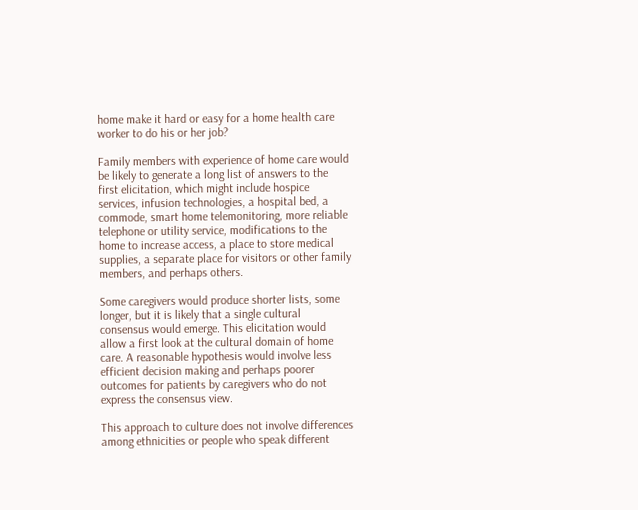home make it hard or easy for a home health care worker to do his or her job?

Family members with experience of home care would be likely to generate a long list of answers to the first elicitation, which might include hospice services, infusion technologies, a hospital bed, a commode, smart home telemonitoring, more reliable telephone or utility service, modifications to the home to increase access, a place to store medical supplies, a separate place for visitors or other family members, and perhaps others.

Some caregivers would produce shorter lists, some longer, but it is likely that a single cultural consensus would emerge. This elicitation would allow a first look at the cultural domain of home care. A reasonable hypothesis would involve less efficient decision making and perhaps poorer outcomes for patients by caregivers who do not express the consensus view.

This approach to culture does not involve differences among ethnicities or people who speak different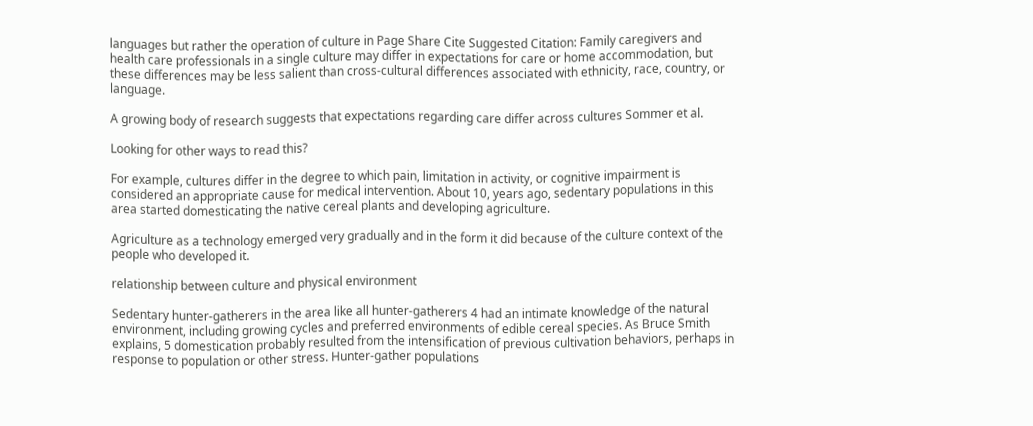languages but rather the operation of culture in Page Share Cite Suggested Citation: Family caregivers and health care professionals in a single culture may differ in expectations for care or home accommodation, but these differences may be less salient than cross-cultural differences associated with ethnicity, race, country, or language.

A growing body of research suggests that expectations regarding care differ across cultures Sommer et al.

Looking for other ways to read this?

For example, cultures differ in the degree to which pain, limitation in activity, or cognitive impairment is considered an appropriate cause for medical intervention. About 10, years ago, sedentary populations in this area started domesticating the native cereal plants and developing agriculture.

Agriculture as a technology emerged very gradually and in the form it did because of the culture context of the people who developed it.

relationship between culture and physical environment

Sedentary hunter-gatherers in the area like all hunter-gatherers 4 had an intimate knowledge of the natural environment, including growing cycles and preferred environments of edible cereal species. As Bruce Smith explains, 5 domestication probably resulted from the intensification of previous cultivation behaviors, perhaps in response to population or other stress. Hunter-gather populations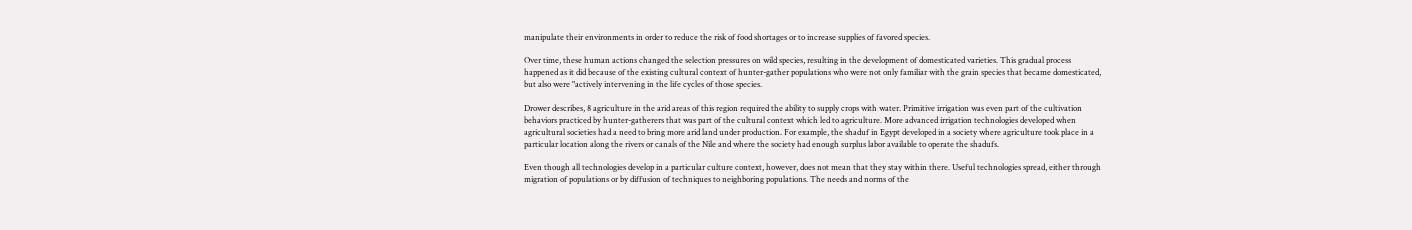manipulate their environments in order to reduce the risk of food shortages or to increase supplies of favored species.

Over time, these human actions changed the selection pressures on wild species, resulting in the development of domesticated varieties. This gradual process happened as it did because of the existing cultural context of hunter-gather populations who were not only familiar with the grain species that became domesticated, but also were "actively intervening in the life cycles of those species.

Drower describes, 8 agriculture in the arid areas of this region required the ability to supply crops with water. Primitive irrigation was even part of the cultivation behaviors practiced by hunter-gatherers that was part of the cultural context which led to agriculture. More advanced irrigation technologies developed when agricultural societies had a need to bring more arid land under production. For example, the shaduf in Egypt developed in a society where agriculture took place in a particular location along the rivers or canals of the Nile and where the society had enough surplus labor available to operate the shadufs.

Even though all technologies develop in a particular culture context, however, does not mean that they stay within there. Useful technologies spread, either through migration of populations or by diffusion of techniques to neighboring populations. The needs and norms of the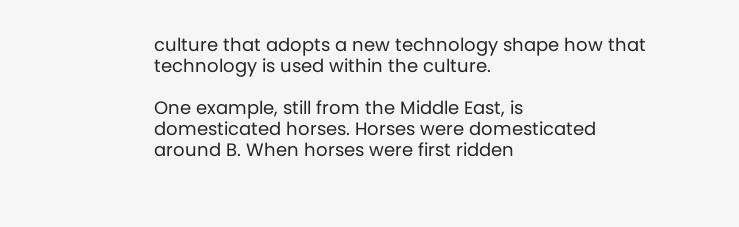culture that adopts a new technology shape how that technology is used within the culture.

One example, still from the Middle East, is domesticated horses. Horses were domesticated around B. When horses were first ridden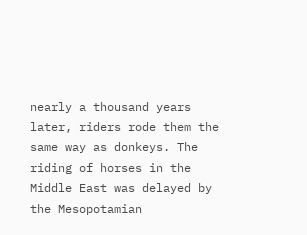nearly a thousand years later, riders rode them the same way as donkeys. The riding of horses in the Middle East was delayed by the Mesopotamian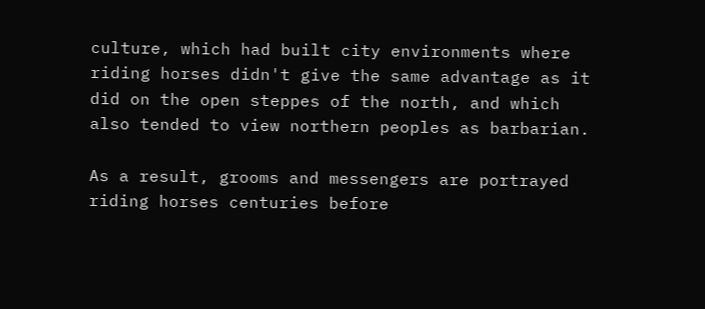culture, which had built city environments where riding horses didn't give the same advantage as it did on the open steppes of the north, and which also tended to view northern peoples as barbarian.

As a result, grooms and messengers are portrayed riding horses centuries before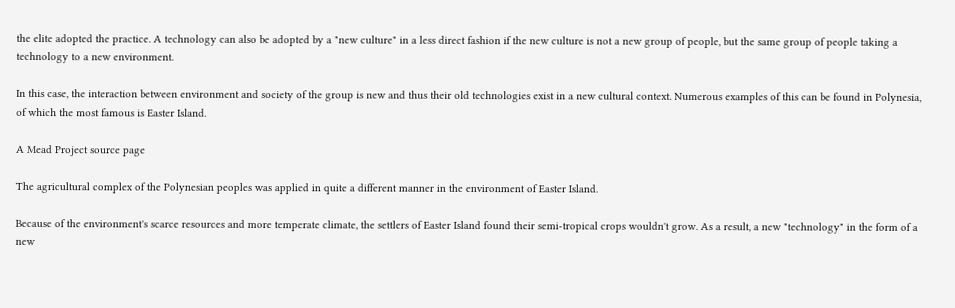the elite adopted the practice. A technology can also be adopted by a "new culture" in a less direct fashion if the new culture is not a new group of people, but the same group of people taking a technology to a new environment.

In this case, the interaction between environment and society of the group is new and thus their old technologies exist in a new cultural context. Numerous examples of this can be found in Polynesia, of which the most famous is Easter Island.

A Mead Project source page

The agricultural complex of the Polynesian peoples was applied in quite a different manner in the environment of Easter Island.

Because of the environment's scarce resources and more temperate climate, the settlers of Easter Island found their semi-tropical crops wouldn't grow. As a result, a new "technology" in the form of a new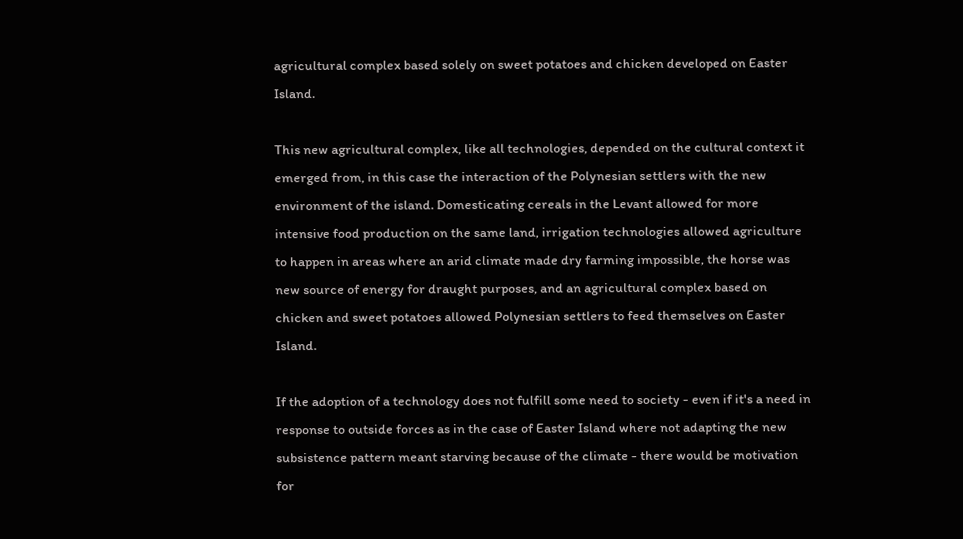agricultural complex based solely on sweet potatoes and chicken developed on Easter Island.

This new agricultural complex, like all technologies, depended on the cultural context it emerged from, in this case the interaction of the Polynesian settlers with the new environment of the island. Domesticating cereals in the Levant allowed for more intensive food production on the same land, irrigation technologies allowed agriculture to happen in areas where an arid climate made dry farming impossible, the horse was new source of energy for draught purposes, and an agricultural complex based on chicken and sweet potatoes allowed Polynesian settlers to feed themselves on Easter Island.

If the adoption of a technology does not fulfill some need to society - even if it's a need in response to outside forces as in the case of Easter Island where not adapting the new subsistence pattern meant starving because of the climate - there would be motivation for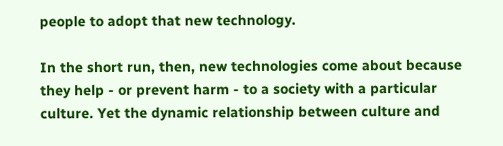people to adopt that new technology.

In the short run, then, new technologies come about because they help - or prevent harm - to a society with a particular culture. Yet the dynamic relationship between culture and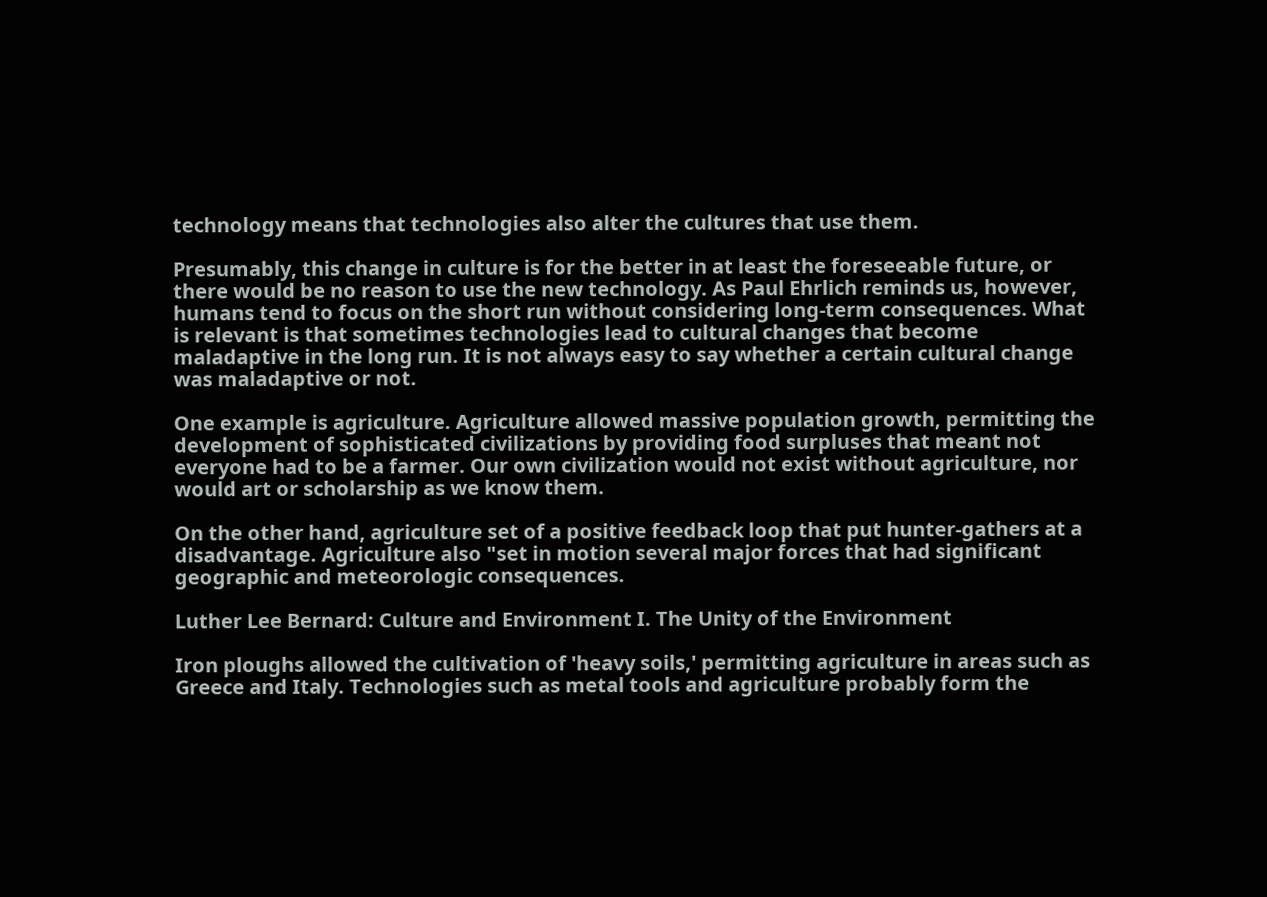technology means that technologies also alter the cultures that use them.

Presumably, this change in culture is for the better in at least the foreseeable future, or there would be no reason to use the new technology. As Paul Ehrlich reminds us, however, humans tend to focus on the short run without considering long-term consequences. What is relevant is that sometimes technologies lead to cultural changes that become maladaptive in the long run. It is not always easy to say whether a certain cultural change was maladaptive or not.

One example is agriculture. Agriculture allowed massive population growth, permitting the development of sophisticated civilizations by providing food surpluses that meant not everyone had to be a farmer. Our own civilization would not exist without agriculture, nor would art or scholarship as we know them.

On the other hand, agriculture set of a positive feedback loop that put hunter-gathers at a disadvantage. Agriculture also "set in motion several major forces that had significant geographic and meteorologic consequences.

Luther Lee Bernard: Culture and Environment I. The Unity of the Environment

Iron ploughs allowed the cultivation of 'heavy soils,' permitting agriculture in areas such as Greece and Italy. Technologies such as metal tools and agriculture probably form the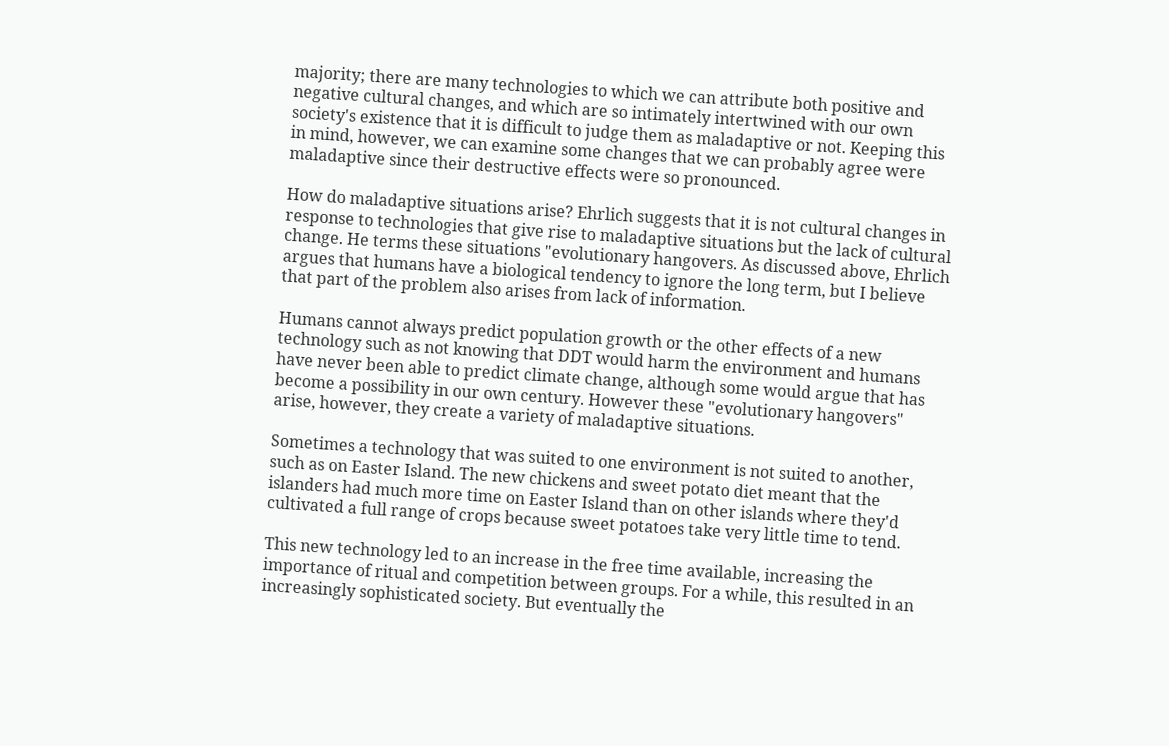majority; there are many technologies to which we can attribute both positive and negative cultural changes, and which are so intimately intertwined with our own society's existence that it is difficult to judge them as maladaptive or not. Keeping this in mind, however, we can examine some changes that we can probably agree were maladaptive since their destructive effects were so pronounced.

How do maladaptive situations arise? Ehrlich suggests that it is not cultural changes in response to technologies that give rise to maladaptive situations but the lack of cultural change. He terms these situations "evolutionary hangovers. As discussed above, Ehrlich argues that humans have a biological tendency to ignore the long term, but I believe that part of the problem also arises from lack of information.

Humans cannot always predict population growth or the other effects of a new technology such as not knowing that DDT would harm the environment and humans have never been able to predict climate change, although some would argue that has become a possibility in our own century. However these "evolutionary hangovers" arise, however, they create a variety of maladaptive situations.

Sometimes a technology that was suited to one environment is not suited to another, such as on Easter Island. The new chickens and sweet potato diet meant that the islanders had much more time on Easter Island than on other islands where they'd cultivated a full range of crops because sweet potatoes take very little time to tend.

This new technology led to an increase in the free time available, increasing the importance of ritual and competition between groups. For a while, this resulted in an increasingly sophisticated society. But eventually the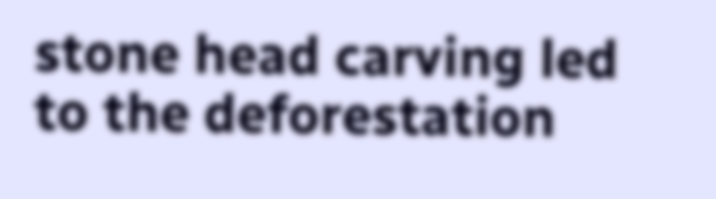stone head carving led to the deforestation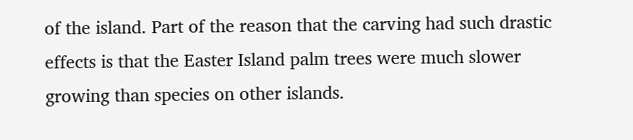of the island. Part of the reason that the carving had such drastic effects is that the Easter Island palm trees were much slower growing than species on other islands.